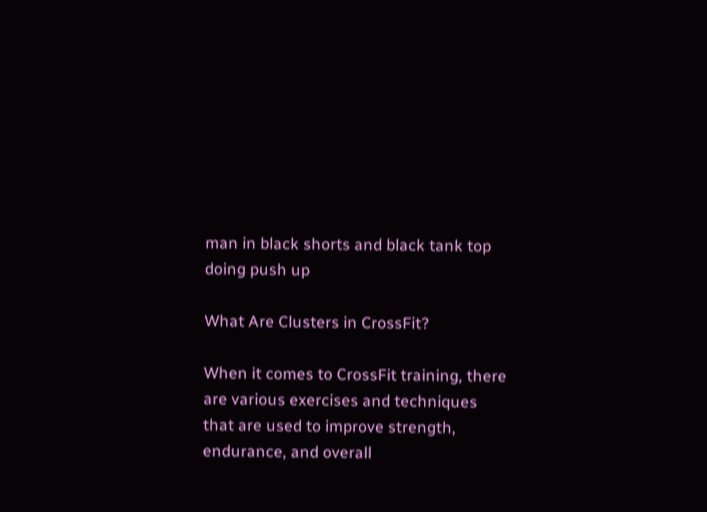man in black shorts and black tank top doing push up

What Are Clusters in CrossFit?

When it comes to CrossFit training, there are various exercises and techniques that are used to improve strength, endurance, and overall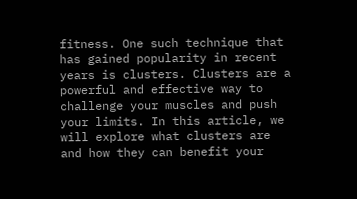fitness. One such technique that has gained popularity in recent years is clusters. Clusters are a powerful and effective way to challenge your muscles and push your limits. In this article, we will explore what clusters are and how they can benefit your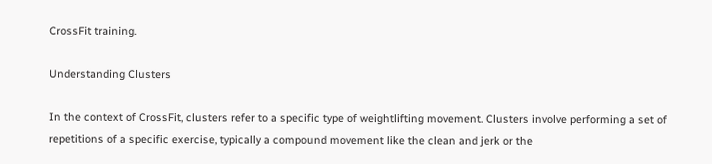CrossFit training.

Understanding Clusters

In the context of CrossFit, clusters refer to a specific type of weightlifting movement. Clusters involve performing a set of repetitions of a specific exercise, typically a compound movement like the clean and jerk or the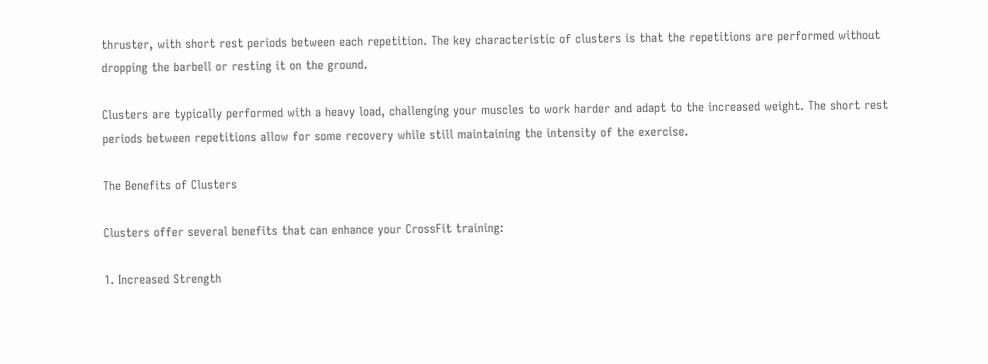thruster, with short rest periods between each repetition. The key characteristic of clusters is that the repetitions are performed without dropping the barbell or resting it on the ground.

Clusters are typically performed with a heavy load, challenging your muscles to work harder and adapt to the increased weight. The short rest periods between repetitions allow for some recovery while still maintaining the intensity of the exercise.

The Benefits of Clusters

Clusters offer several benefits that can enhance your CrossFit training:

1. Increased Strength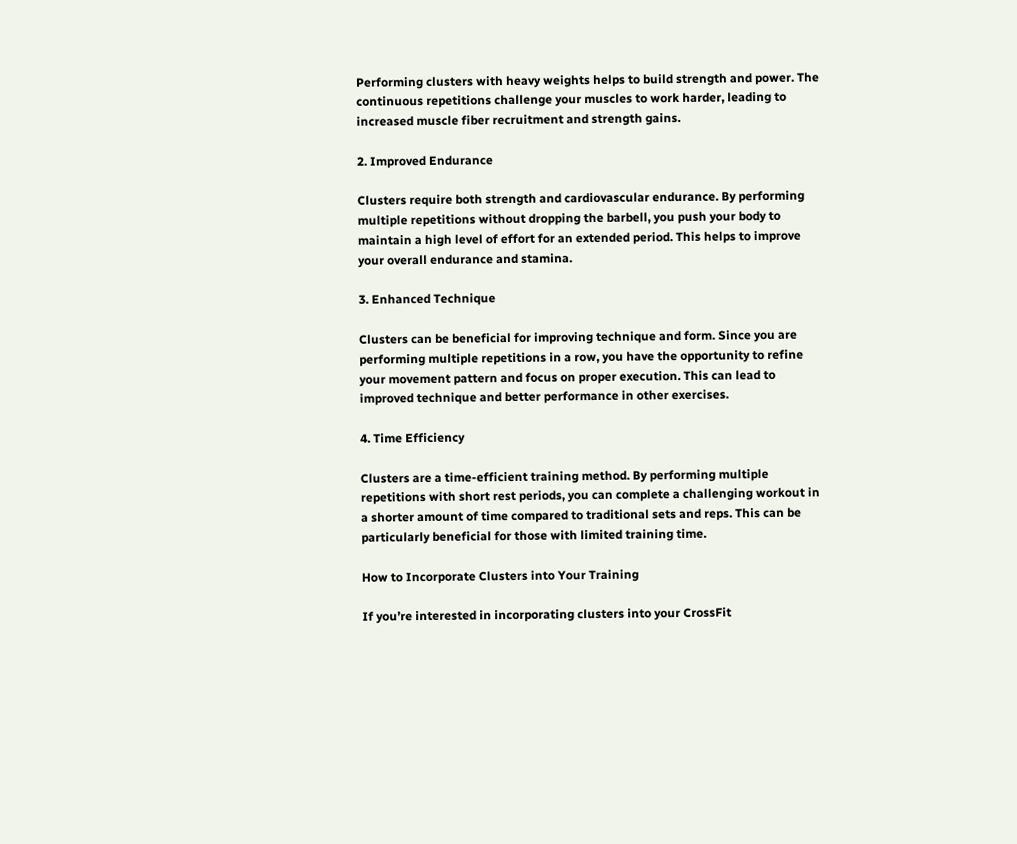Performing clusters with heavy weights helps to build strength and power. The continuous repetitions challenge your muscles to work harder, leading to increased muscle fiber recruitment and strength gains.

2. Improved Endurance

Clusters require both strength and cardiovascular endurance. By performing multiple repetitions without dropping the barbell, you push your body to maintain a high level of effort for an extended period. This helps to improve your overall endurance and stamina.

3. Enhanced Technique

Clusters can be beneficial for improving technique and form. Since you are performing multiple repetitions in a row, you have the opportunity to refine your movement pattern and focus on proper execution. This can lead to improved technique and better performance in other exercises.

4. Time Efficiency

Clusters are a time-efficient training method. By performing multiple repetitions with short rest periods, you can complete a challenging workout in a shorter amount of time compared to traditional sets and reps. This can be particularly beneficial for those with limited training time.

How to Incorporate Clusters into Your Training

If you’re interested in incorporating clusters into your CrossFit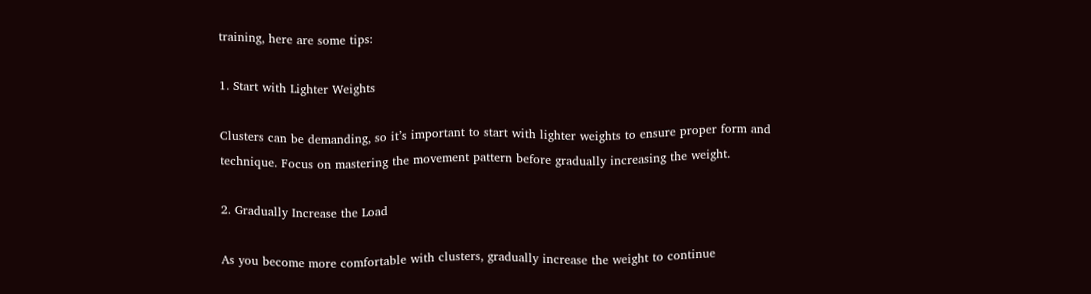training, here are some tips:

1. Start with Lighter Weights

Clusters can be demanding, so it’s important to start with lighter weights to ensure proper form and technique. Focus on mastering the movement pattern before gradually increasing the weight.

2. Gradually Increase the Load

As you become more comfortable with clusters, gradually increase the weight to continue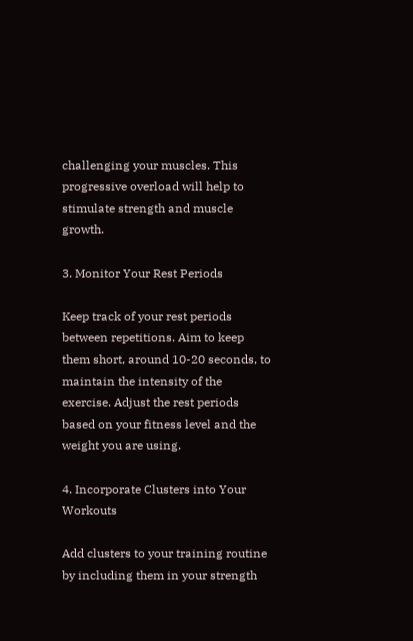challenging your muscles. This progressive overload will help to stimulate strength and muscle growth.

3. Monitor Your Rest Periods

Keep track of your rest periods between repetitions. Aim to keep them short, around 10-20 seconds, to maintain the intensity of the exercise. Adjust the rest periods based on your fitness level and the weight you are using.

4. Incorporate Clusters into Your Workouts

Add clusters to your training routine by including them in your strength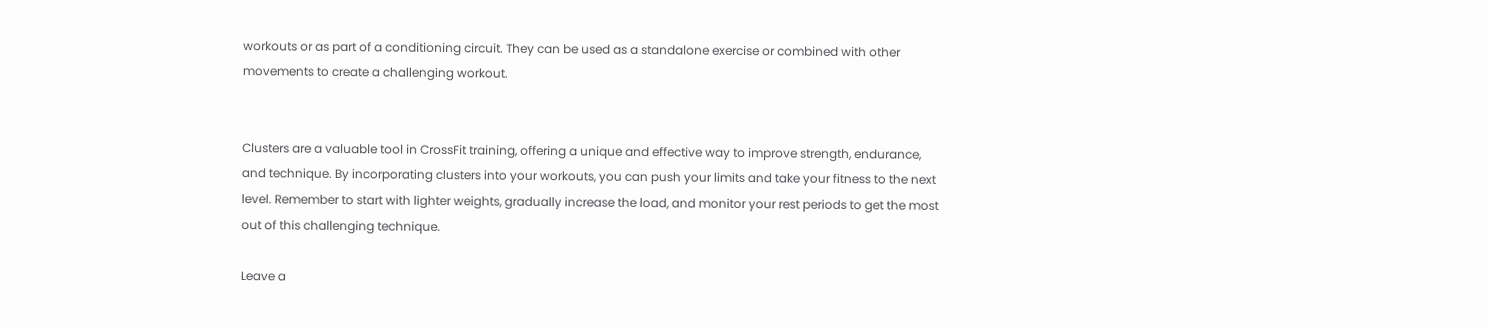workouts or as part of a conditioning circuit. They can be used as a standalone exercise or combined with other movements to create a challenging workout.


Clusters are a valuable tool in CrossFit training, offering a unique and effective way to improve strength, endurance, and technique. By incorporating clusters into your workouts, you can push your limits and take your fitness to the next level. Remember to start with lighter weights, gradually increase the load, and monitor your rest periods to get the most out of this challenging technique.

Leave a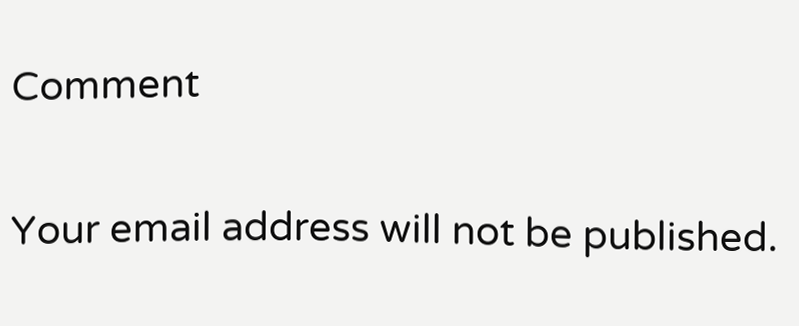Comment

Your email address will not be published.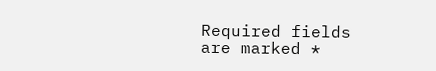Required fields are marked *